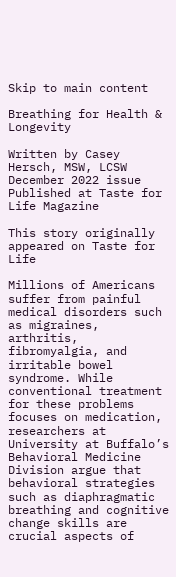Skip to main content

Breathing for Health & Longevity

Written by Casey Hersch, MSW, LCSW
December 2022 issue
Published at Taste for Life Magazine

This story originally appeared on Taste for Life

Millions of Americans suffer from painful medical disorders such as migraines, arthritis, fibromyalgia, and irritable bowel syndrome. While conventional treatment for these problems focuses on medication, researchers at University at Buffalo’s Behavioral Medicine Division argue that behavioral strategies such as diaphragmatic breathing and cognitive change skills are crucial aspects of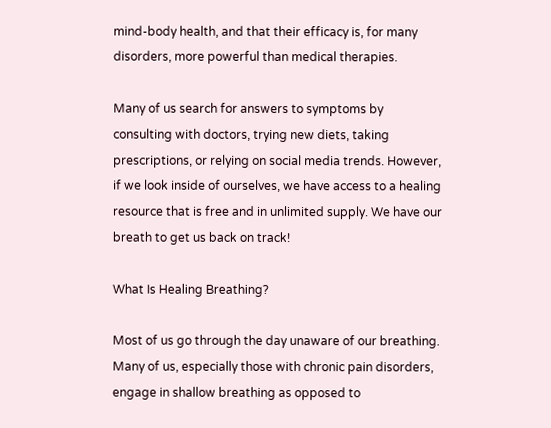mind-body health, and that their efficacy is, for many disorders, more powerful than medical therapies.

Many of us search for answers to symptoms by consulting with doctors, trying new diets, taking prescriptions, or relying on social media trends. However, if we look inside of ourselves, we have access to a healing resource that is free and in unlimited supply. We have our breath to get us back on track!

What Is Healing Breathing?

Most of us go through the day unaware of our breathing. Many of us, especially those with chronic pain disorders, engage in shallow breathing as opposed to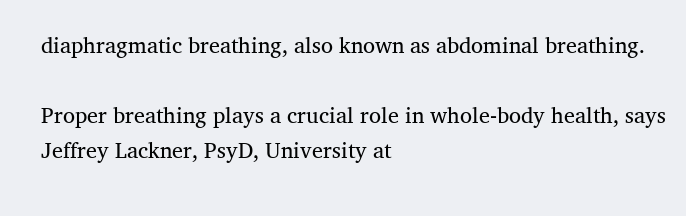diaphragmatic breathing, also known as abdominal breathing.

Proper breathing plays a crucial role in whole-body health, says Jeffrey Lackner, PsyD, University at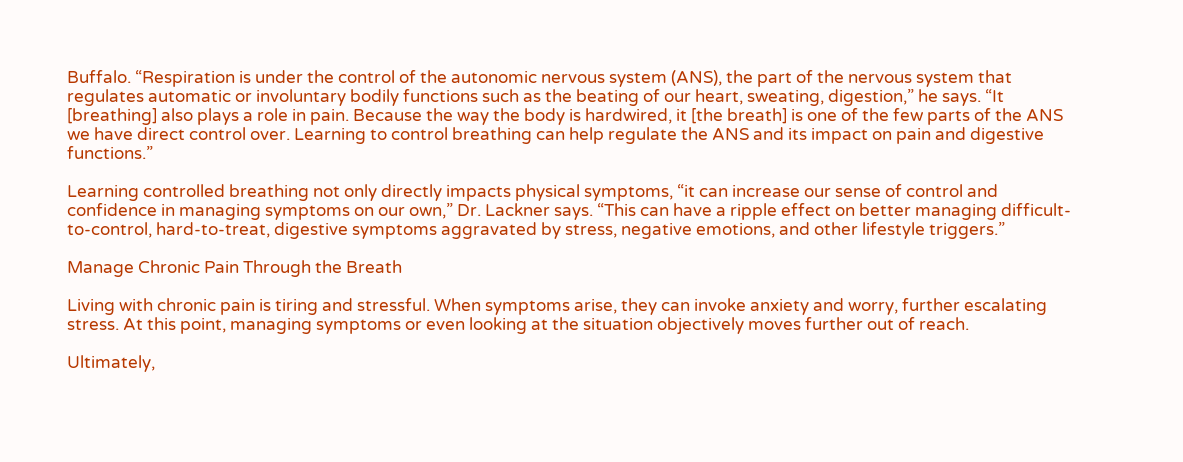Buffalo. “Respiration is under the control of the autonomic nervous system (ANS), the part of the nervous system that regulates automatic or involuntary bodily functions such as the beating of our heart, sweating, digestion,” he says. “It [breathing] also plays a role in pain. Because the way the body is hardwired, it [the breath] is one of the few parts of the ANS we have direct control over. Learning to control breathing can help regulate the ANS and its impact on pain and digestive functions.”

Learning controlled breathing not only directly impacts physical symptoms, “it can increase our sense of control and confidence in managing symptoms on our own,” Dr. Lackner says. “This can have a ripple effect on better managing difficult-to-control, hard-to-treat, digestive symptoms aggravated by stress, negative emotions, and other lifestyle triggers.”

Manage Chronic Pain Through the Breath

Living with chronic pain is tiring and stressful. When symptoms arise, they can invoke anxiety and worry, further escalating stress. At this point, managing symptoms or even looking at the situation objectively moves further out of reach.

Ultimately,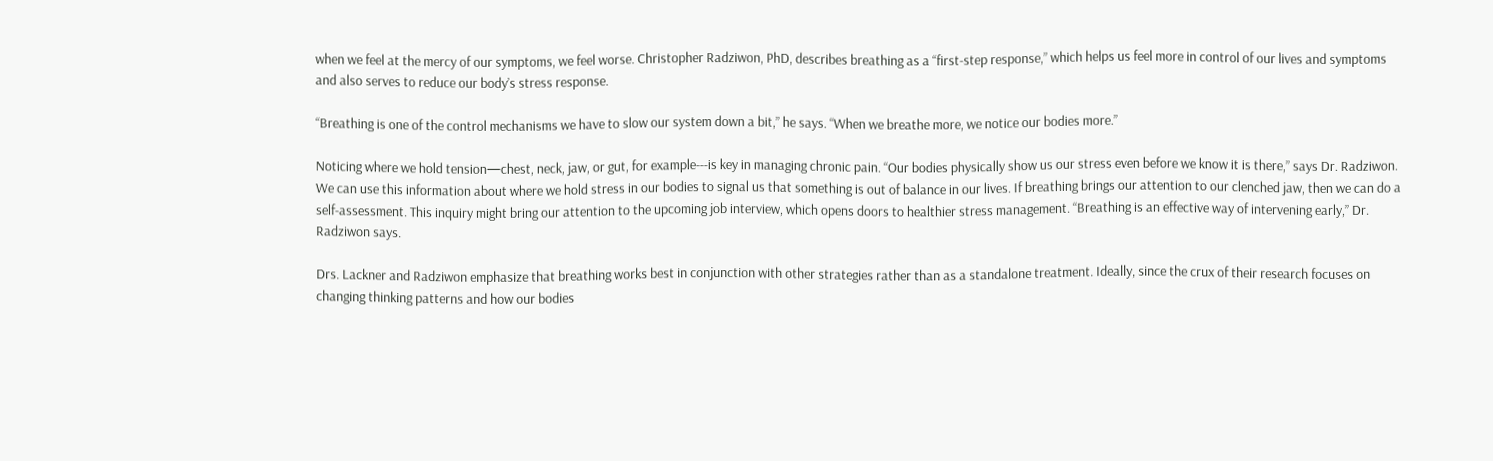when we feel at the mercy of our symptoms, we feel worse. Christopher Radziwon, PhD, describes breathing as a “first-step response,” which helps us feel more in control of our lives and symptoms and also serves to reduce our body’s stress response.

“Breathing is one of the control mechanisms we have to slow our system down a bit,” he says. “When we breathe more, we notice our bodies more.”

Noticing where we hold tension—chest, neck, jaw, or gut, for example---is key in managing chronic pain. “Our bodies physically show us our stress even before we know it is there,” says Dr. Radziwon.
We can use this information about where we hold stress in our bodies to signal us that something is out of balance in our lives. If breathing brings our attention to our clenched jaw, then we can do a self-assessment. This inquiry might bring our attention to the upcoming job interview, which opens doors to healthier stress management. “Breathing is an effective way of intervening early,” Dr. Radziwon says.

Drs. Lackner and Radziwon emphasize that breathing works best in conjunction with other strategies rather than as a standalone treatment. Ideally, since the crux of their research focuses on changing thinking patterns and how our bodies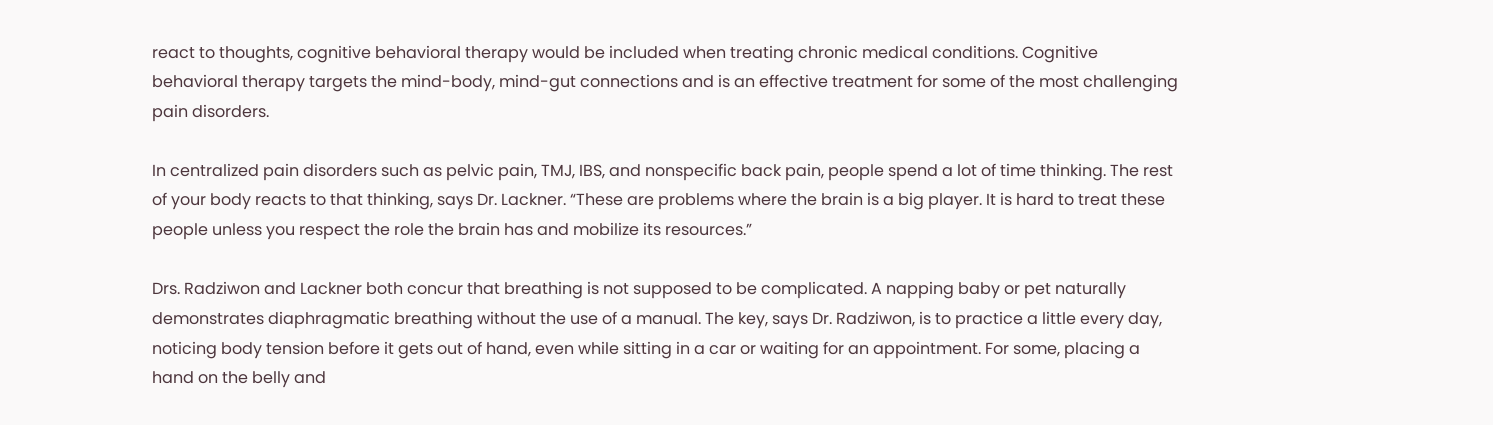react to thoughts, cognitive behavioral therapy would be included when treating chronic medical conditions. Cognitive behavioral therapy targets the mind-body, mind-gut connections and is an effective treatment for some of the most challenging pain disorders.

In centralized pain disorders such as pelvic pain, TMJ, IBS, and nonspecific back pain, people spend a lot of time thinking. The rest of your body reacts to that thinking, says Dr. Lackner. “These are problems where the brain is a big player. It is hard to treat these people unless you respect the role the brain has and mobilize its resources.”

Drs. Radziwon and Lackner both concur that breathing is not supposed to be complicated. A napping baby or pet naturally demonstrates diaphragmatic breathing without the use of a manual. The key, says Dr. Radziwon, is to practice a little every day, noticing body tension before it gets out of hand, even while sitting in a car or waiting for an appointment. For some, placing a hand on the belly and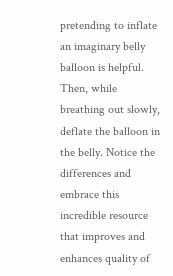pretending to inflate an imaginary belly balloon is helpful. Then, while breathing out slowly, deflate the balloon in the belly. Notice the differences and embrace this incredible resource that improves and enhances quality of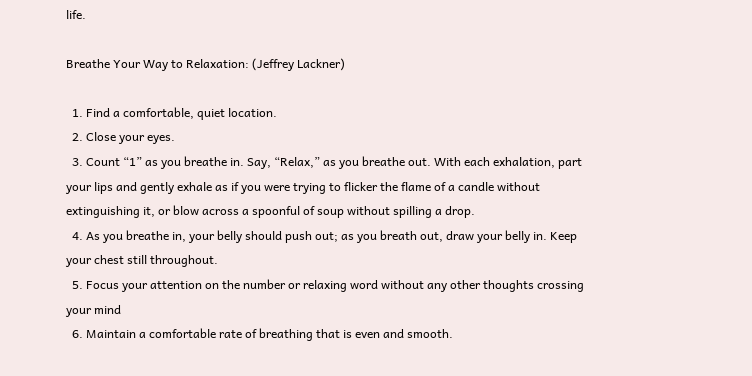life.

Breathe Your Way to Relaxation: (Jeffrey Lackner)

  1. Find a comfortable, quiet location.
  2. Close your eyes.
  3. Count “1” as you breathe in. Say, “Relax,” as you breathe out. With each exhalation, part your lips and gently exhale as if you were trying to flicker the flame of a candle without extinguishing it, or blow across a spoonful of soup without spilling a drop.
  4. As you breathe in, your belly should push out; as you breath out, draw your belly in. Keep your chest still throughout.
  5. Focus your attention on the number or relaxing word without any other thoughts crossing your mind
  6. Maintain a comfortable rate of breathing that is even and smooth.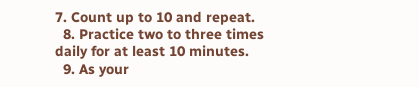7. Count up to 10 and repeat.
  8. Practice two to three times daily for at least 10 minutes.
  9. As your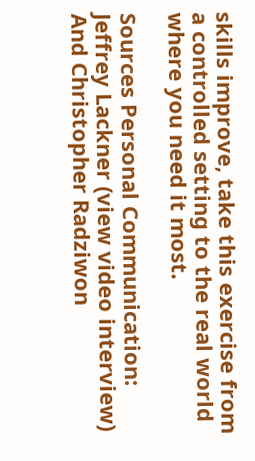skills improve, take this exercise from a controlled setting to the real world where you need it most.

Sources Personal Communication: Jeffrey Lackner (view video interview) And Christopher Radziwon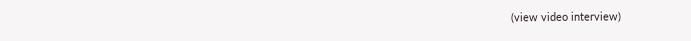(view video interview)